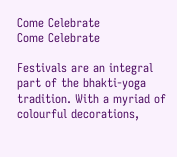Come Celebrate
Come Celebrate

Festivals are an integral part of the bhakti-yoga tradition. With a myriad of colourful decorations,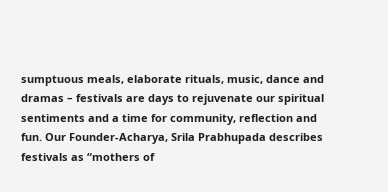sumptuous meals, elaborate rituals, music, dance and dramas – festivals are days to rejuvenate our spiritual sentiments and a time for community, reflection and fun. Our Founder-Acharya, Srila Prabhupada describes festivals as “mothers of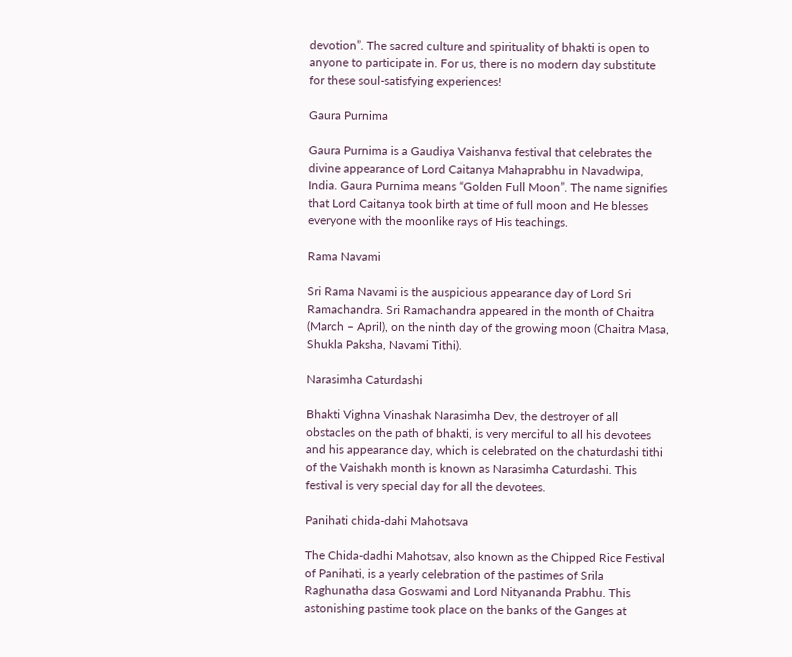devotion”. The sacred culture and spirituality of bhakti is open to anyone to participate in. For us, there is no modern day substitute for these soul-satisfying experiences!

Gaura Purnima

Gaura Purnima is a Gaudiya Vaishanva festival that celebrates the divine appearance of Lord Caitanya Mahaprabhu in Navadwipa, India. Gaura Purnima means “Golden Full Moon”. The name signifies that Lord Caitanya took birth at time of full moon and He blesses everyone with the moonlike rays of His teachings.

Rama Navami

Sri Rama Navami is the auspicious appearance day of Lord Sri Ramachandra. Sri Ramachandra appeared in the month of Chaitra (March – April), on the ninth day of the growing moon (Chaitra Masa, Shukla Paksha, Navami Tithi).

Narasimha Caturdashi

Bhakti Vighna Vinashak Narasimha Dev, the destroyer of all obstacles on the path of bhakti, is very merciful to all his devotees and his appearance day, which is celebrated on the chaturdashi tithi of the Vaishakh month is known as Narasimha Caturdashi. This festival is very special day for all the devotees.

Panihati chida-dahi Mahotsava

The Chida-dadhi Mahotsav, also known as the Chipped Rice Festival of Panihati, is a yearly celebration of the pastimes of Srila Raghunatha dasa Goswami and Lord Nityananda Prabhu. This astonishing pastime took place on the banks of the Ganges at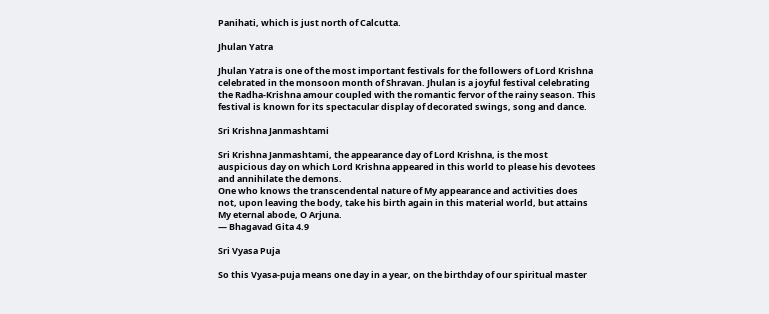Panihati, which is just north of Calcutta.

Jhulan Yatra

Jhulan Yatra is one of the most important festivals for the followers of Lord Krishna celebrated in the monsoon month of Shravan. Jhulan is a joyful festival celebrating the Radha-Krishna amour coupled with the romantic fervor of the rainy season. This festival is known for its spectacular display of decorated swings, song and dance.

Sri Krishna Janmashtami

Sri Krishna Janmashtami, the appearance day of Lord Krishna, is the most auspicious day on which Lord Krishna appeared in this world to please his devotees and annihilate the demons.
One who knows the transcendental nature of My appearance and activities does not, upon leaving the body, take his birth again in this material world, but attains My eternal abode, O Arjuna.
— Bhagavad Gita 4.9

Sri Vyasa Puja

So this Vyasa-puja means one day in a year, on the birthday of our spiritual master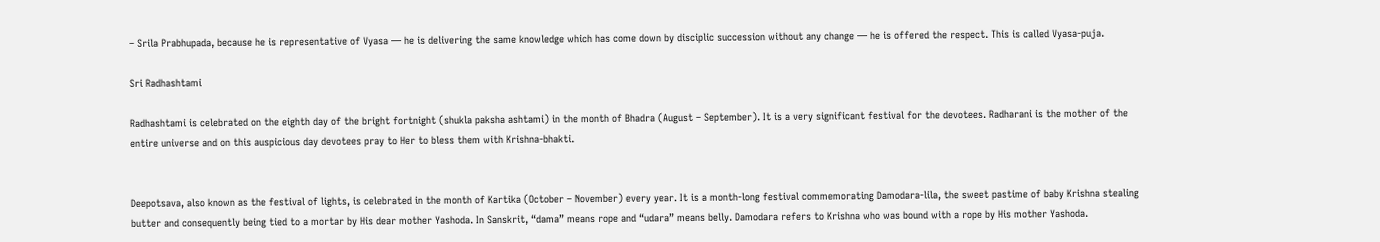– Srila Prabhupada, because he is representative of Vyasa — he is delivering the same knowledge which has come down by disciplic succession without any change — he is offered the respect. This is called Vyasa-puja.

Sri Radhashtami

Radhashtami is celebrated on the eighth day of the bright fortnight (shukla paksha ashtami) in the month of Bhadra (August – September). It is a very significant festival for the devotees. Radharani is the mother of the entire universe and on this auspicious day devotees pray to Her to bless them with Krishna-bhakti.


Deepotsava, also known as the festival of lights, is celebrated in the month of Kartika (October – November) every year. It is a month-long festival commemorating Damodara-lila, the sweet pastime of baby Krishna stealing butter and consequently being tied to a mortar by His dear mother Yashoda. In Sanskrit, “dama” means rope and “udara” means belly. Damodara refers to Krishna who was bound with a rope by His mother Yashoda.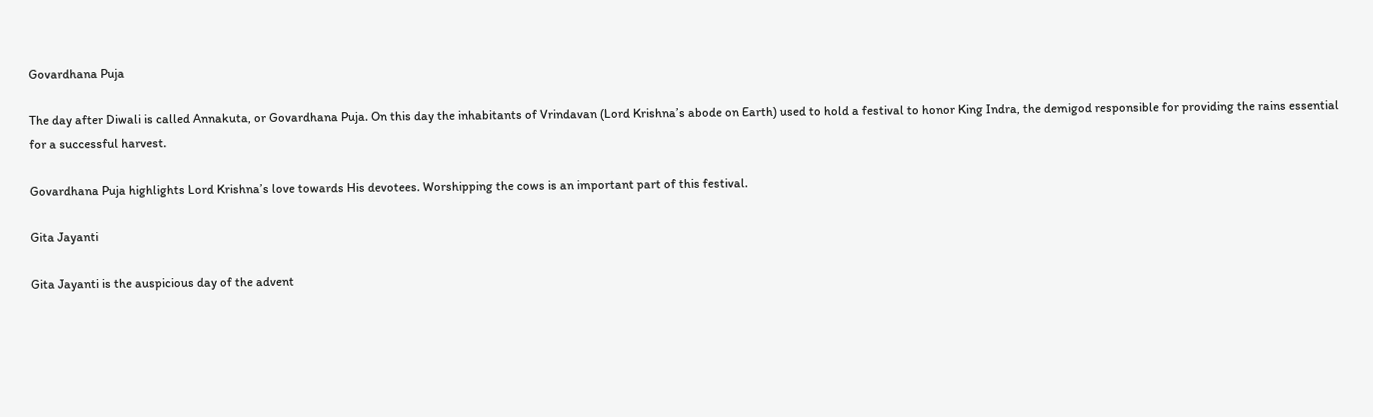Govardhana Puja

The day after Diwali is called Annakuta, or Govardhana Puja. On this day the inhabitants of Vrindavan (Lord Krishna’s abode on Earth) used to hold a festival to honor King Indra, the demigod responsible for providing the rains essential for a successful harvest.

Govardhana Puja highlights Lord Krishna’s love towards His devotees. Worshipping the cows is an important part of this festival.

Gita Jayanti

Gita Jayanti is the auspicious day of the advent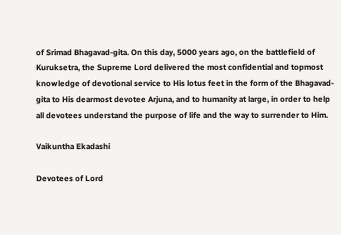of Srimad Bhagavad-gita. On this day, 5000 years ago, on the battlefield of Kuruksetra, the Supreme Lord delivered the most confidential and topmost knowledge of devotional service to His lotus feet in the form of the Bhagavad-gita to His dearmost devotee Arjuna, and to humanity at large, in order to help all devotees understand the purpose of life and the way to surrender to Him.

Vaikuntha Ekadashi

Devotees of Lord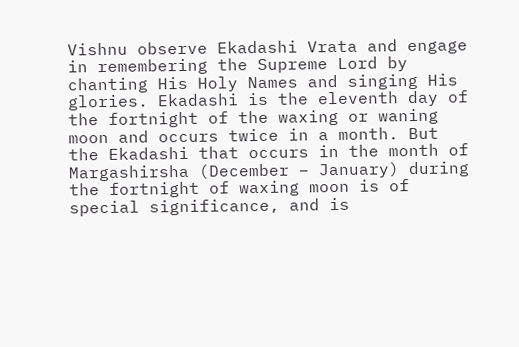Vishnu observe Ekadashi Vrata and engage in remembering the Supreme Lord by chanting His Holy Names and singing His glories. Ekadashi is the eleventh day of the fortnight of the waxing or waning moon and occurs twice in a month. But the Ekadashi that occurs in the month of Margashirsha (December – January) during the fortnight of waxing moon is of special significance, and is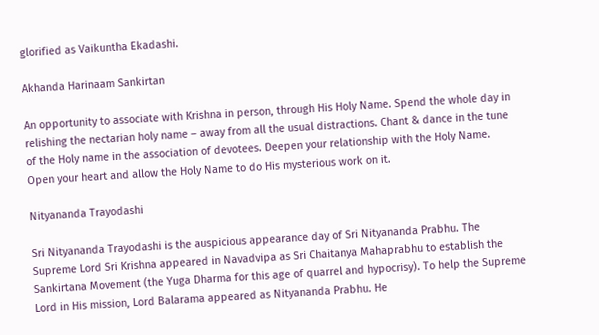glorified as Vaikuntha Ekadashi.

Akhanda Harinaam Sankirtan

An opportunity to associate with Krishna in person, through His Holy Name. Spend the whole day in relishing the nectarian holy name – away from all the usual distractions. Chant & dance in the tune of the Holy name in the association of devotees. Deepen your relationship with the Holy Name. Open your heart and allow the Holy Name to do His mysterious work on it.

Nityananda Trayodashi

Sri Nityananda Trayodashi is the auspicious appearance day of Sri Nityananda Prabhu. The Supreme Lord Sri Krishna appeared in Navadvipa as Sri Chaitanya Mahaprabhu to establish the Sankirtana Movement (the Yuga Dharma for this age of quarrel and hypocrisy). To help the Supreme Lord in His mission, Lord Balarama appeared as Nityananda Prabhu. He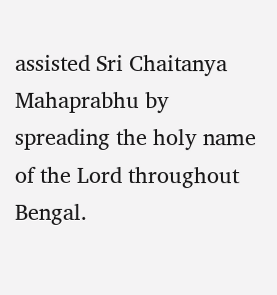assisted Sri Chaitanya Mahaprabhu by spreading the holy name of the Lord throughout Bengal.